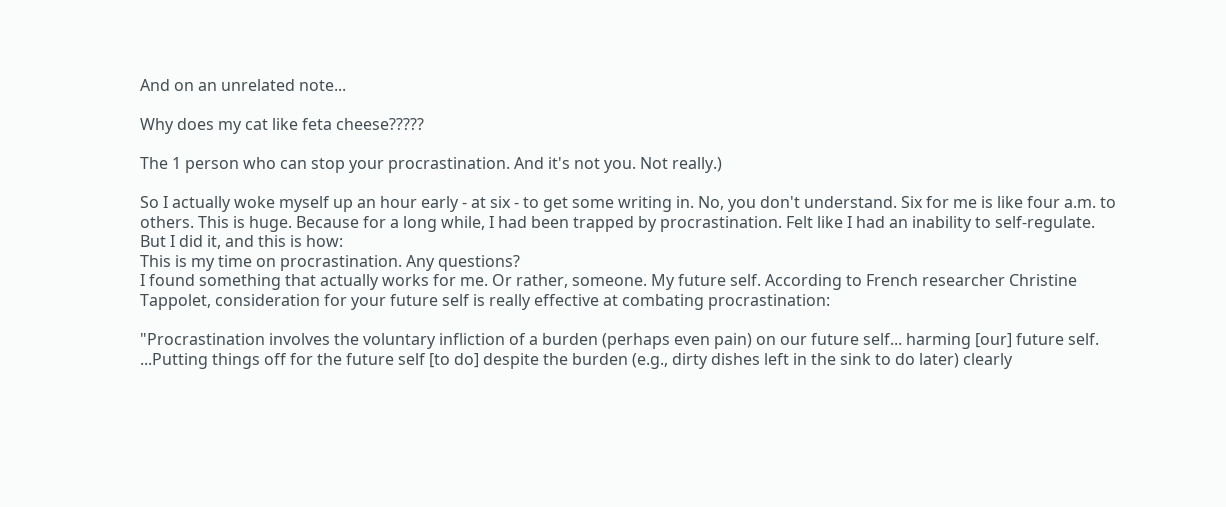And on an unrelated note...

Why does my cat like feta cheese?????

The 1 person who can stop your procrastination. And it's not you. Not really.)

So I actually woke myself up an hour early - at six - to get some writing in. No, you don't understand. Six for me is like four a.m. to others. This is huge. Because for a long while, I had been trapped by procrastination. Felt like I had an inability to self-regulate. But I did it, and this is how:
This is my time on procrastination. Any questions?
I found something that actually works for me. Or rather, someone. My future self. According to French researcher Christine Tappolet, consideration for your future self is really effective at combating procrastination:

"Procrastination involves the voluntary infliction of a burden (perhaps even pain) on our future self... harming [our] future self. ...Putting things off for the future self [to do] despite the burden (e.g., dirty dishes left in the sink to do later) clearly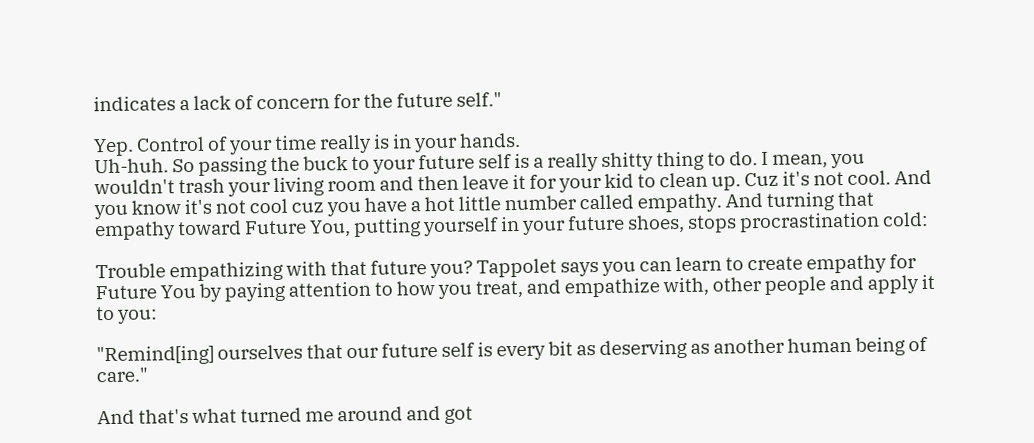indicates a lack of concern for the future self."

Yep. Control of your time really is in your hands.
Uh-huh. So passing the buck to your future self is a really shitty thing to do. I mean, you wouldn't trash your living room and then leave it for your kid to clean up. Cuz it's not cool. And you know it's not cool cuz you have a hot little number called empathy. And turning that empathy toward Future You, putting yourself in your future shoes, stops procrastination cold:

Trouble empathizing with that future you? Tappolet says you can learn to create empathy for Future You by paying attention to how you treat, and empathize with, other people and apply it to you:

"Remind[ing] ourselves that our future self is every bit as deserving as another human being of care."

And that's what turned me around and got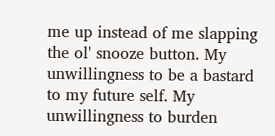me up instead of me slapping the ol' snooze button. My unwillingness to be a bastard to my future self. My unwillingness to burden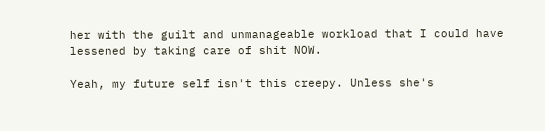her with the guilt and unmanageable workload that I could have lessened by taking care of shit NOW.

Yeah, my future self isn't this creepy. Unless she's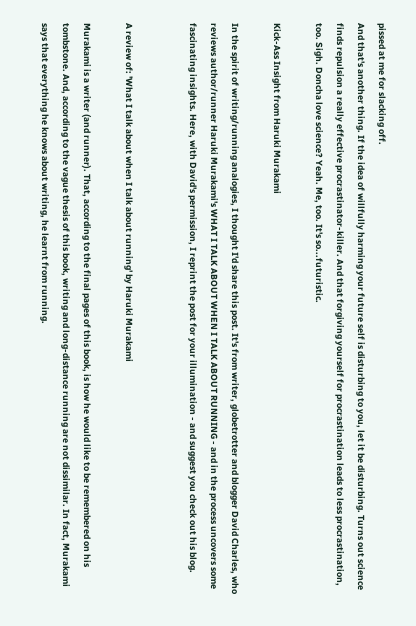pissed at me for slacking off.
And that's another thing. If the idea of willfully harming your future self is disturbing to you, let it be disturbing. Turns out science finds repulsion a really effective procrastinator-killer. And that forgiving yourself for procrastination leads to less procrastination, too. Sigh. Doncha love science? Yeah. Me, too. It's so...futuristic.

Kick-Ass Insight from Haruki Murakami

In the spirit of writing/running analogies, I thought I'd share this post. It's from writer, globetrotter and blogger David Charles, who reviews author/runner Haruki Murakami's WHAT I TALK ABOUT WHEN I TALK ABOUT RUNNING - and in the process uncovers some fascinating insights. Here, with David's permission, I reprint the post for your illumination - and suggest you check out his blog.


A review of: 'What I talk about when I talk about running' by Haruki Murakami

Murakami is a writer (and runner). That, according to the final pages of this book, is how he would like to be remembered on his tombstone. And, according to the vague thesis of this book, writing and long-distance running are not dissimilar. In fact, Murakami says that everything he knows about writing, he learnt from running.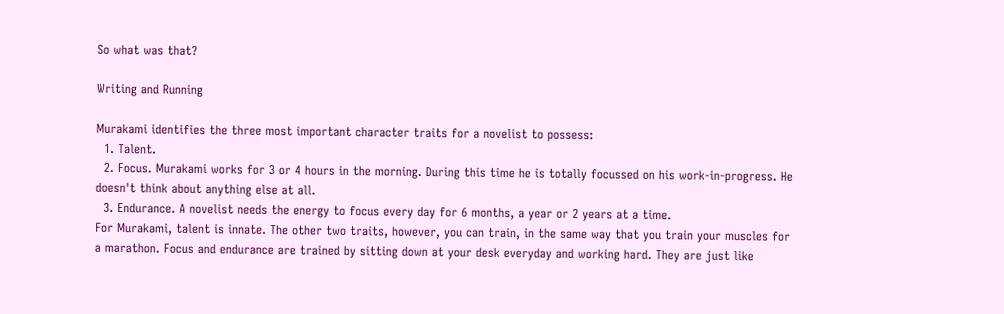So what was that?

Writing and Running

Murakami identifies the three most important character traits for a novelist to possess:
  1. Talent.
  2. Focus. Murakami works for 3 or 4 hours in the morning. During this time he is totally focussed on his work-in-progress. He doesn't think about anything else at all.
  3. Endurance. A novelist needs the energy to focus every day for 6 months, a year or 2 years at a time.
For Murakami, talent is innate. The other two traits, however, you can train, in the same way that you train your muscles for a marathon. Focus and endurance are trained by sitting down at your desk everyday and working hard. They are just like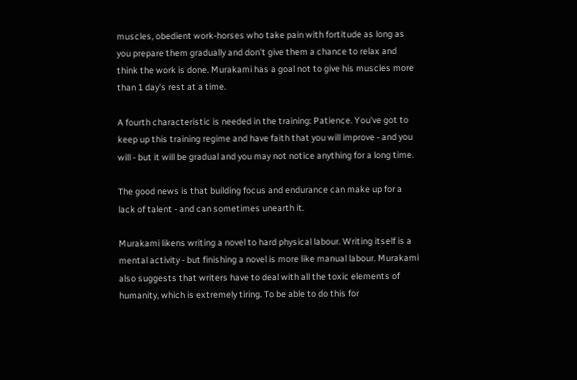muscles, obedient work-horses who take pain with fortitude as long as you prepare them gradually and don't give them a chance to relax and think the work is done. Murakami has a goal not to give his muscles more than 1 day's rest at a time.

A fourth characteristic is needed in the training: Patience. You've got to keep up this training regime and have faith that you will improve - and you will - but it will be gradual and you may not notice anything for a long time.

The good news is that building focus and endurance can make up for a lack of talent - and can sometimes unearth it.

Murakami likens writing a novel to hard physical labour. Writing itself is a mental activity - but finishing a novel is more like manual labour. Murakami also suggests that writers have to deal with all the toxic elements of humanity, which is extremely tiring. To be able to do this for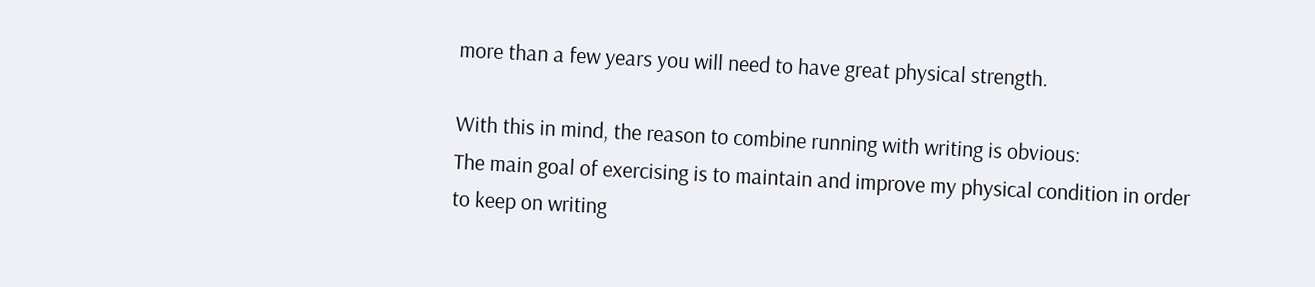more than a few years you will need to have great physical strength.

With this in mind, the reason to combine running with writing is obvious:
The main goal of exercising is to maintain and improve my physical condition in order to keep on writing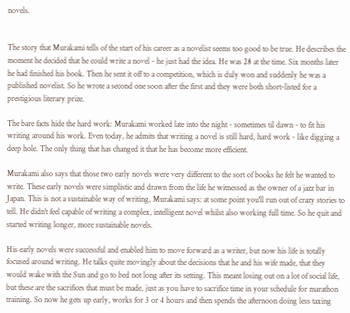novels.


The story that Murakami tells of the start of his career as a novelist seems too good to be true. He describes the moment he decided that he could write a novel - he just had the idea. He was 28 at the time. Six months later he had finished his book. Then he sent it off to a competition, which is duly won and suddenly he was a published novelist. So he wrote a second one soon after the first and they were both short-listed for a prestigious literary prize.

The bare facts hide the hard work: Murakami worked late into the night - sometimes til dawn - to fit his writing around his work. Even today, he admits that writing a novel is still hard, hard work - like digging a deep hole. The only thing that has changed it that he has become more efficient.

Murakami also says that those two early novels were very different to the sort of books he felt he wanted to write. These early novels were simplistic and drawn from the life he witnessed as the owner of a jazz bar in Japan. This is not a sustainable way of writing, Murakami says: at some point you'll run out of crazy stories to tell. He didn't feel capable of writing a complex, intelligent novel whilst also working full time. So he quit and started writing longer, more sustainable novels.

His early novels were successful and enabled him to move forward as a writer, but now his life is totally focused around writing. He talks quite movingly about the decisions that he and his wife made, that they would wake with the Sun and go to bed not long after its setting. This meant losing out on a lot of social life, but these are the sacrifices that must be made, just as you have to sacrifice time in your schedule for marathon training. So now he gets up early, works for 3 or 4 hours and then spends the afternoon doing less taxing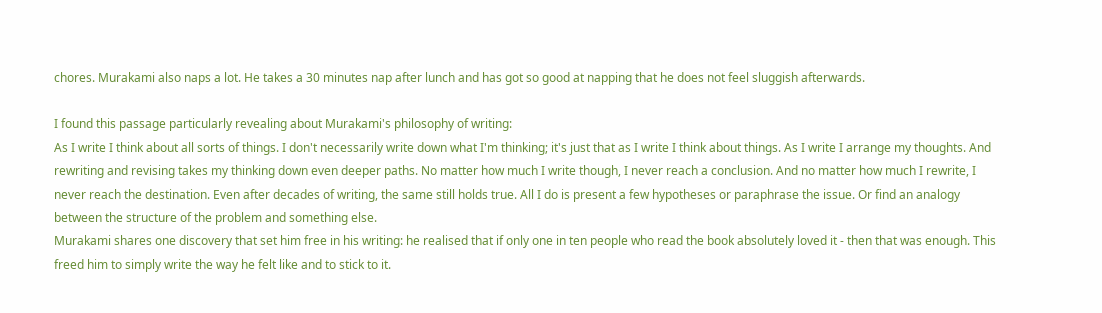chores. Murakami also naps a lot. He takes a 30 minutes nap after lunch and has got so good at napping that he does not feel sluggish afterwards.

I found this passage particularly revealing about Murakami's philosophy of writing:
As I write I think about all sorts of things. I don't necessarily write down what I'm thinking; it's just that as I write I think about things. As I write I arrange my thoughts. And rewriting and revising takes my thinking down even deeper paths. No matter how much I write though, I never reach a conclusion. And no matter how much I rewrite, I never reach the destination. Even after decades of writing, the same still holds true. All I do is present a few hypotheses or paraphrase the issue. Or find an analogy between the structure of the problem and something else.
Murakami shares one discovery that set him free in his writing: he realised that if only one in ten people who read the book absolutely loved it - then that was enough. This freed him to simply write the way he felt like and to stick to it.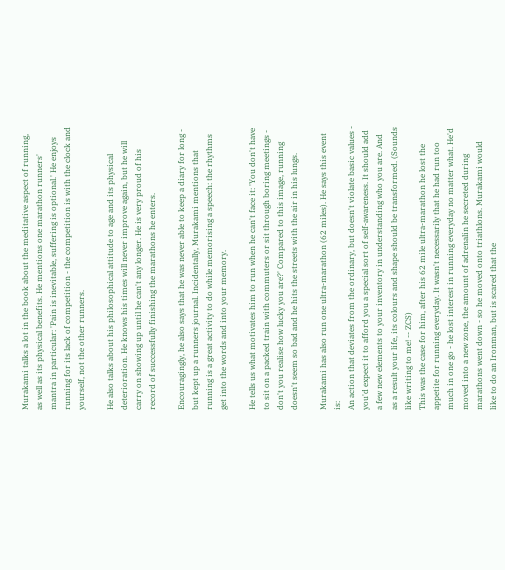Murakami talks a lot in the book about the meditative aspect of running, as well as its physical benefits. He mentions one marathon runners' mantra in particular: 'Pain is inevitable, suffering is optional.' He enjoys running for its lack of competition - the competition is with the clock and yourself, not the other runners.

He also talks about his philosophical attitude to age and its physical deterioration. He knows his times will never improve again, but he will carry on showing up until he can't any longer. He is very proud of his record of successfully finishing the marathons he enters.

Encouragingly, he also says that he was never able to keep a diary for long - but kept up a runners journal. Incidentally, Murakami mentions that running is a great activity to do while memorising a speech: the rhythms get into the words and into your memory.

He tells us what motivates him to run when he can't face it: 'You don't have to sit on a packed train with commuters or sit through boring meetings - don't you realise how lucky you are?' Compared to this image, running doesn't seem so bad and he hits the streets with the air in his lungs.

Murakami has also run one ultra-marathon (62 miles). He says this event is:
An action that deviates from the ordinary, but doesn't violate basic values - you'd expect it to afford you a special sort of self-awareness. It should add a few new elements to your inventory in understanding who you are. And as a result your life, its colours and shape should be transformed. (Sounds like writing to me! -- ZCS)
This was the case for him, after his 62 mile ultra-marathon he lost the appetite for running everyday. It wasn't necessarily that he had run too much in one go - he lost interest in running everyday no matter what. He'd moved into a new zone, the amount of adrenalin he secreted during marathons went down - so he moved onto triathlons. Murakami would like to do an Ironman, but is scared that the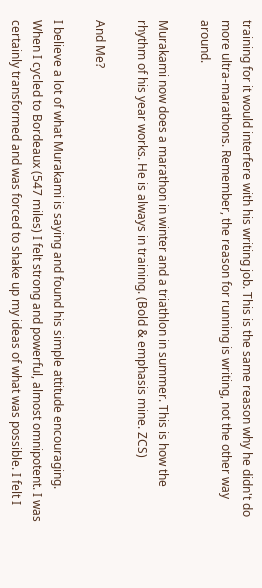training for it would interfere with his writing job. This is the same reason why he didn't do more ultra-marathons. Remember, the reason for running is writing, not the other way around.

Murakami now does a marathon in winter and a triathlon in summer. This is how the rhythm of his year works. He is always in training. (Bold & emphasis mine. ZCS)

And Me?

I believe a lot of what Murakami is saying and found his simple attitude encouraging. When I cycled to Bordeaux (547 miles) I felt strong and powerful, almost omnipotent. I was certainly transformed and was forced to shake up my ideas of what was possible. I felt I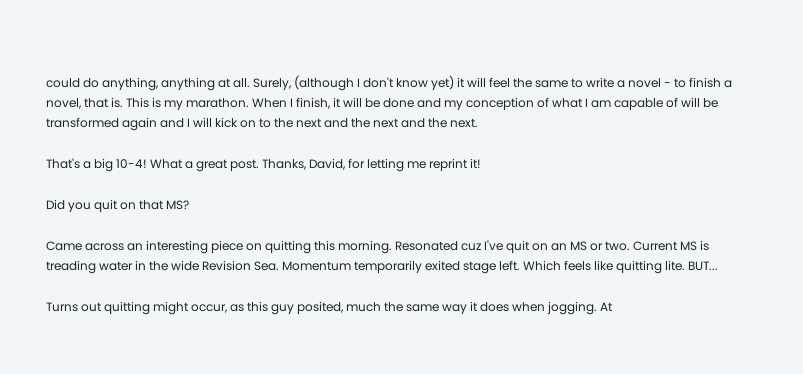could do anything, anything at all. Surely, (although I don't know yet) it will feel the same to write a novel - to finish a novel, that is. This is my marathon. When I finish, it will be done and my conception of what I am capable of will be transformed again and I will kick on to the next and the next and the next.

That's a big 10-4! What a great post. Thanks, David, for letting me reprint it!

Did you quit on that MS?

Came across an interesting piece on quitting this morning. Resonated cuz I've quit on an MS or two. Current MS is treading water in the wide Revision Sea. Momentum temporarily exited stage left. Which feels like quitting lite. BUT...

Turns out quitting might occur, as this guy posited, much the same way it does when jogging. At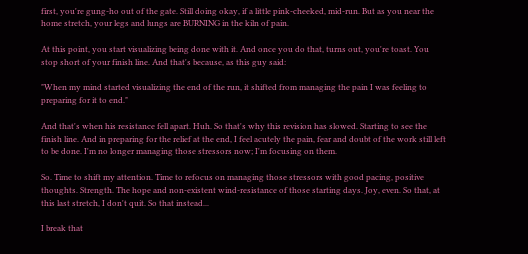first, you're gung-ho out of the gate. Still doing okay, if a little pink-cheeked, mid-run. But as you near the home stretch, your legs and lungs are BURNING in the kiln of pain.

At this point, you start visualizing being done with it. And once you do that, turns out, you're toast. You stop short of your finish line. And that's because, as this guy said:

"When my mind started visualizing the end of the run, it shifted from managing the pain I was feeling to preparing for it to end."

And that's when his resistance fell apart. Huh. So that's why this revision has slowed. Starting to see the finish line. And in preparing for the relief at the end, I feel acutely the pain, fear and doubt of the work still left to be done. I'm no longer managing those stressors now; I'm focusing on them.

So. Time to shift my attention. Time to refocus on managing those stressors with good pacing, positive thoughts. Strength. The hope and non-existent wind-resistance of those starting days. Joy, even. So that, at this last stretch, I don't quit. So that instead...

I break that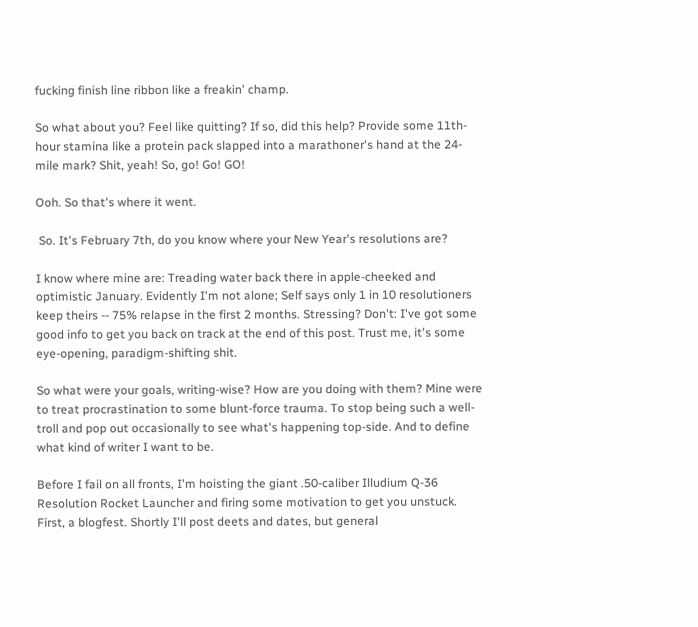fucking finish line ribbon like a freakin' champ.

So what about you? Feel like quitting? If so, did this help? Provide some 11th-hour stamina like a protein pack slapped into a marathoner's hand at the 24-mile mark? Shit, yeah! So, go! Go! GO!

Ooh. So that's where it went.

 So. It's February 7th, do you know where your New Year's resolutions are?

I know where mine are: Treading water back there in apple-cheeked and optimistic January. Evidently I'm not alone; Self says only 1 in 10 resolutioners keep theirs -- 75% relapse in the first 2 months. Stressing? Don't: I've got some good info to get you back on track at the end of this post. Trust me, it's some eye-opening, paradigm-shifting shit.

So what were your goals, writing-wise? How are you doing with them? Mine were to treat procrastination to some blunt-force trauma. To stop being such a well-troll and pop out occasionally to see what's happening top-side. And to define what kind of writer I want to be.

Before I fail on all fronts, I'm hoisting the giant .50-caliber Illudium Q-36 Resolution Rocket Launcher and firing some motivation to get you unstuck. First, a blogfest. Shortly I'll post deets and dates, but general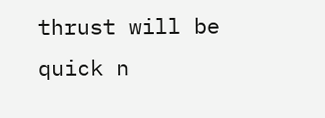thrust will be quick n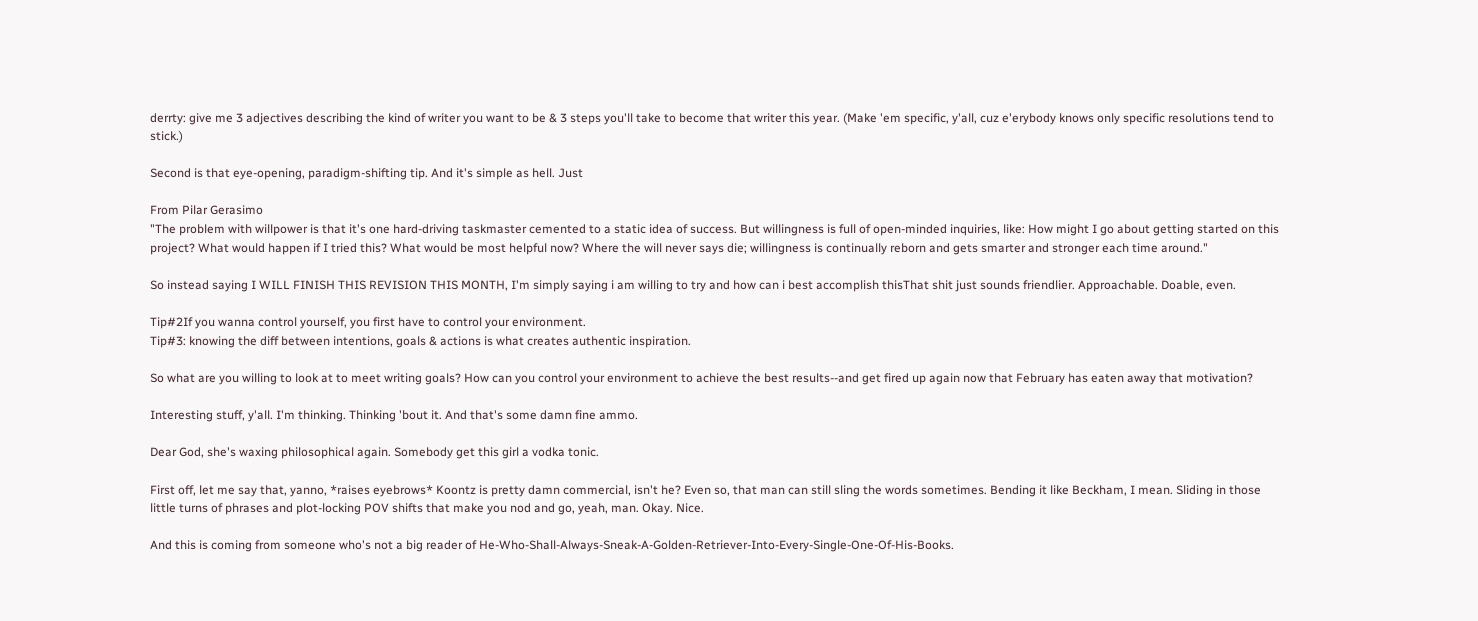derrty: give me 3 adjectives describing the kind of writer you want to be & 3 steps you'll take to become that writer this year. (Make 'em specific, y'all, cuz e'erybody knows only specific resolutions tend to stick.)

Second is that eye-opening, paradigm-shifting tip. And it's simple as hell. Just

From Pilar Gerasimo
"The problem with willpower is that it's one hard-driving taskmaster cemented to a static idea of success. But willingness is full of open-minded inquiries, like: How might I go about getting started on this project? What would happen if I tried this? What would be most helpful now? Where the will never says die; willingness is continually reborn and gets smarter and stronger each time around."

So instead saying I WILL FINISH THIS REVISION THIS MONTH, I'm simply saying i am willing to try and how can i best accomplish thisThat shit just sounds friendlier. Approachable. Doable, even.

Tip#2If you wanna control yourself, you first have to control your environment.
Tip#3: knowing the diff between intentions, goals & actions is what creates authentic inspiration.

So what are you willing to look at to meet writing goals? How can you control your environment to achieve the best results--and get fired up again now that February has eaten away that motivation?

Interesting stuff, y'all. I'm thinking. Thinking 'bout it. And that's some damn fine ammo.

Dear God, she's waxing philosophical again. Somebody get this girl a vodka tonic.

First off, let me say that, yanno, *raises eyebrows* Koontz is pretty damn commercial, isn't he? Even so, that man can still sling the words sometimes. Bending it like Beckham, I mean. Sliding in those little turns of phrases and plot-locking POV shifts that make you nod and go, yeah, man. Okay. Nice.

And this is coming from someone who's not a big reader of He-Who-Shall-Always-Sneak-A-Golden-Retriever-Into-Every-Single-One-Of-His-Books.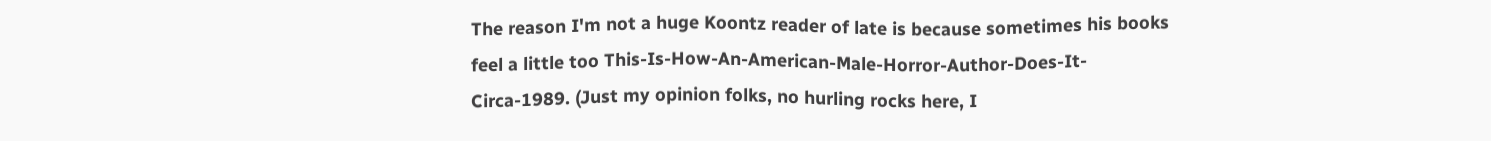The reason I'm not a huge Koontz reader of late is because sometimes his books feel a little too This-Is-How-An-American-Male-Horror-Author-Does-It-Circa-1989. (Just my opinion folks, no hurling rocks here, I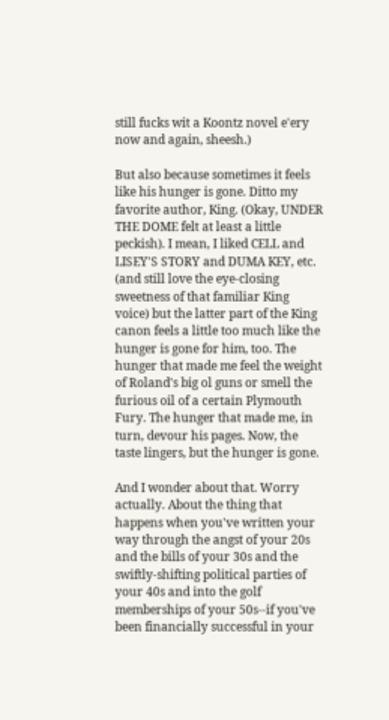still fucks wit a Koontz novel e'ery now and again, sheesh.)

But also because sometimes it feels like his hunger is gone. Ditto my favorite author, King. (Okay, UNDER THE DOME felt at least a little peckish). I mean, I liked CELL and LISEY'S STORY and DUMA KEY, etc. (and still love the eye-closing sweetness of that familiar King voice) but the latter part of the King canon feels a little too much like the hunger is gone for him, too. The hunger that made me feel the weight of Roland's big ol guns or smell the furious oil of a certain Plymouth Fury. The hunger that made me, in turn, devour his pages. Now, the taste lingers, but the hunger is gone.

And I wonder about that. Worry actually. About the thing that happens when you've written your way through the angst of your 20s and the bills of your 30s and the swiftly-shifting political parties of your 40s and into the golf memberships of your 50s--if you've been financially successful in your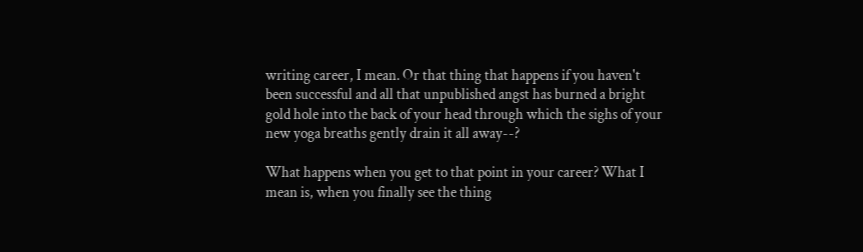writing career, I mean. Or that thing that happens if you haven't been successful and all that unpublished angst has burned a bright gold hole into the back of your head through which the sighs of your new yoga breaths gently drain it all away--?

What happens when you get to that point in your career? What I mean is, when you finally see the thing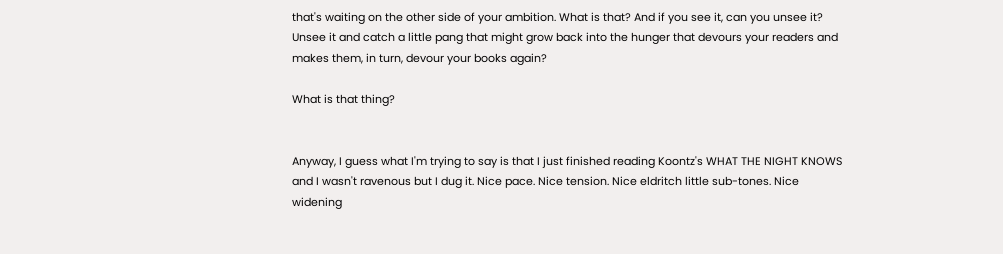that's waiting on the other side of your ambition. What is that? And if you see it, can you unsee it? Unsee it and catch a little pang that might grow back into the hunger that devours your readers and makes them, in turn, devour your books again?

What is that thing?


Anyway, I guess what I'm trying to say is that I just finished reading Koontz's WHAT THE NIGHT KNOWS and I wasn't ravenous but I dug it. Nice pace. Nice tension. Nice eldritch little sub-tones. Nice widening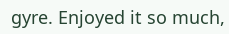gyre. Enjoyed it so much,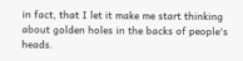in fact, that I let it make me start thinking about golden holes in the backs of people's heads.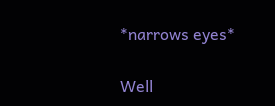*narrows eyes*

Well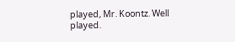played, Mr. Koontz. Well played.